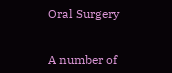Oral Surgery


A number of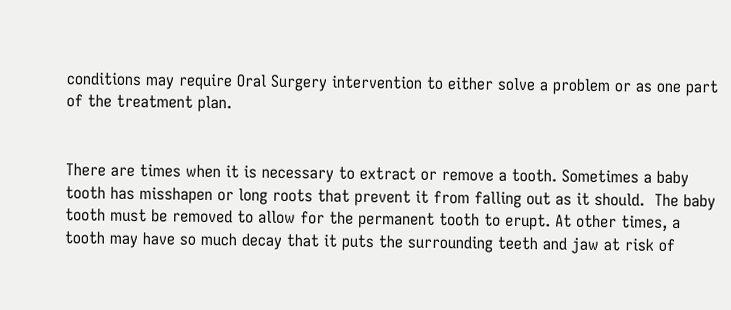conditions may require Oral Surgery intervention to either solve a problem or as one part of the treatment plan.


There are times when it is necessary to extract or remove a tooth. Sometimes a baby tooth has misshapen or long roots that prevent it from falling out as it should.  The baby tooth must be removed to allow for the permanent tooth to erupt. At other times, a tooth may have so much decay that it puts the surrounding teeth and jaw at risk of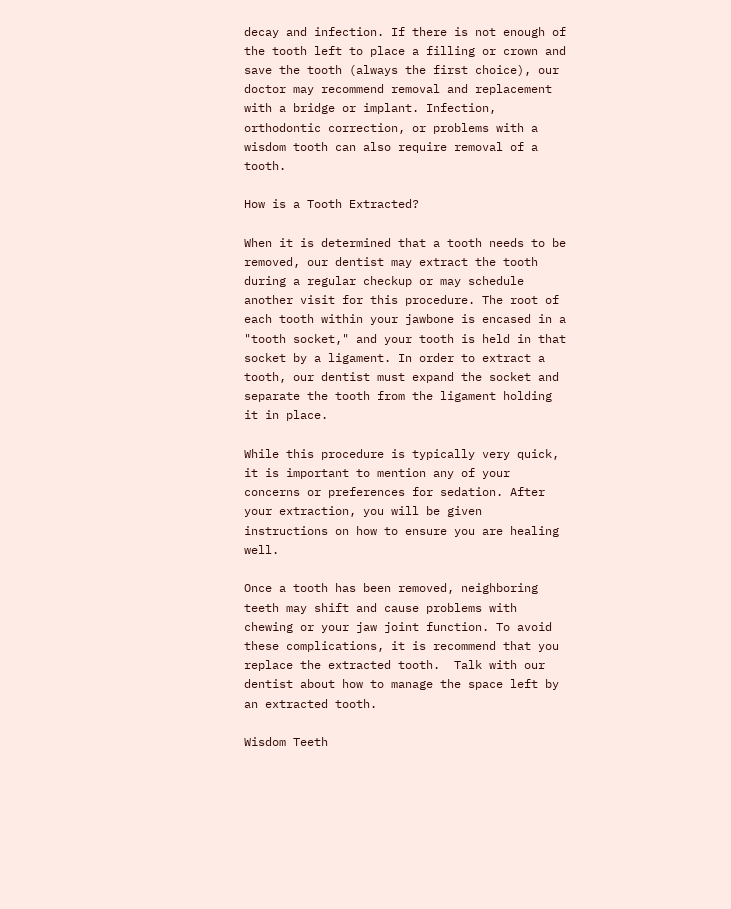decay and infection. If there is not enough of the tooth left to place a filling or crown and save the tooth (always the first choice), our doctor may recommend removal and replacement with a bridge or implant. Infection, orthodontic correction, or problems with a wisdom tooth can also require removal of a tooth.

How is a Tooth Extracted?

When it is determined that a tooth needs to be removed, our dentist may extract the tooth during a regular checkup or may schedule another visit for this procedure. The root of each tooth within your jawbone is encased in a "tooth socket," and your tooth is held in that socket by a ligament. In order to extract a tooth, our dentist must expand the socket and separate the tooth from the ligament holding it in place.

While this procedure is typically very quick, it is important to mention any of your concerns or preferences for sedation. After your extraction, you will be given instructions on how to ensure you are healing well.

Once a tooth has been removed, neighboring teeth may shift and cause problems with chewing or your jaw joint function. To avoid these complications, it is recommend that you replace the extracted tooth.  Talk with our dentist about how to manage the space left by an extracted tooth.

Wisdom Teeth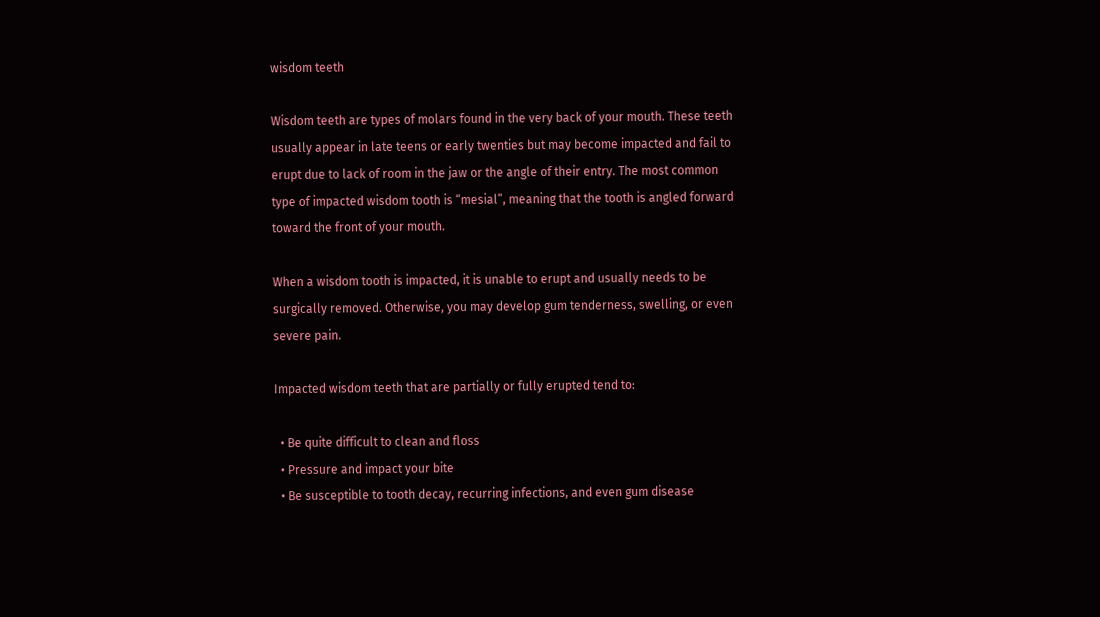wisdom teeth

Wisdom teeth are types of molars found in the very back of your mouth. These teeth usually appear in late teens or early twenties but may become impacted and fail to erupt due to lack of room in the jaw or the angle of their entry. The most common type of impacted wisdom tooth is “mesial”, meaning that the tooth is angled forward toward the front of your mouth.

When a wisdom tooth is impacted, it is unable to erupt and usually needs to be surgically removed. Otherwise, you may develop gum tenderness, swelling, or even severe pain.

Impacted wisdom teeth that are partially or fully erupted tend to:

  • Be quite difficult to clean and floss
  • Pressure and impact your bite
  • Be susceptible to tooth decay, recurring infections, and even gum disease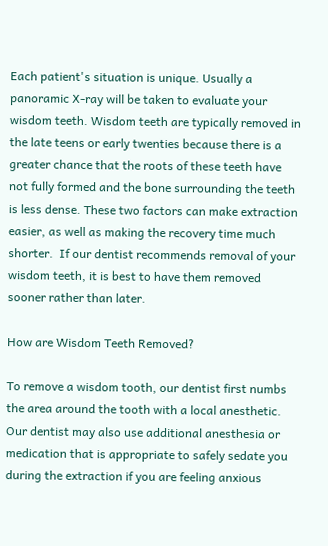Each patient's situation is unique. Usually a panoramic X-ray will be taken to evaluate your wisdom teeth. Wisdom teeth are typically removed in the late teens or early twenties because there is a greater chance that the roots of these teeth have not fully formed and the bone surrounding the teeth is less dense. These two factors can make extraction easier, as well as making the recovery time much shorter.  If our dentist recommends removal of your wisdom teeth, it is best to have them removed sooner rather than later.

How are Wisdom Teeth Removed?

To remove a wisdom tooth, our dentist first numbs the area around the tooth with a local anesthetic. Our dentist may also use additional anesthesia or medication that is appropriate to safely sedate you during the extraction if you are feeling anxious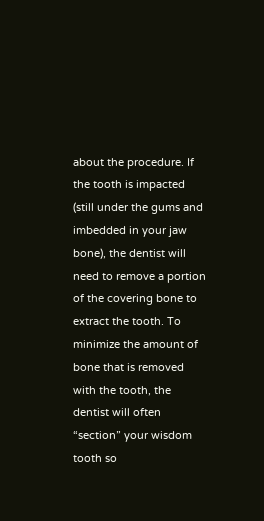about the procedure. If the tooth is impacted (still under the gums and imbedded in your jaw bone), the dentist will need to remove a portion of the covering bone to extract the tooth. To minimize the amount of bone that is removed with the tooth, the dentist will often “section” your wisdom tooth so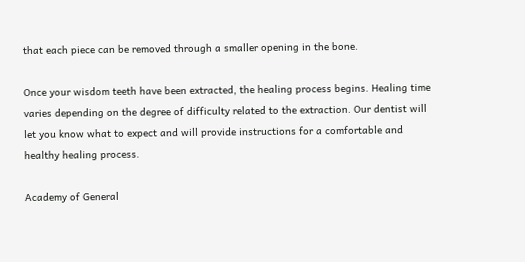that each piece can be removed through a smaller opening in the bone.

Once your wisdom teeth have been extracted, the healing process begins. Healing time varies depending on the degree of difficulty related to the extraction. Our dentist will let you know what to expect and will provide instructions for a comfortable and healthy healing process.

Academy of General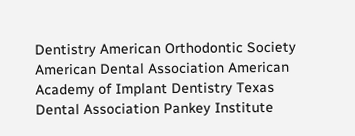Dentistry American Orthodontic Society American Dental Association American Academy of Implant Dentistry Texas Dental Association Pankey Institute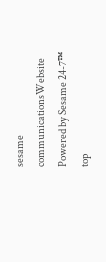sesame communicationsWebsite Powered by Sesame 24-7™ top